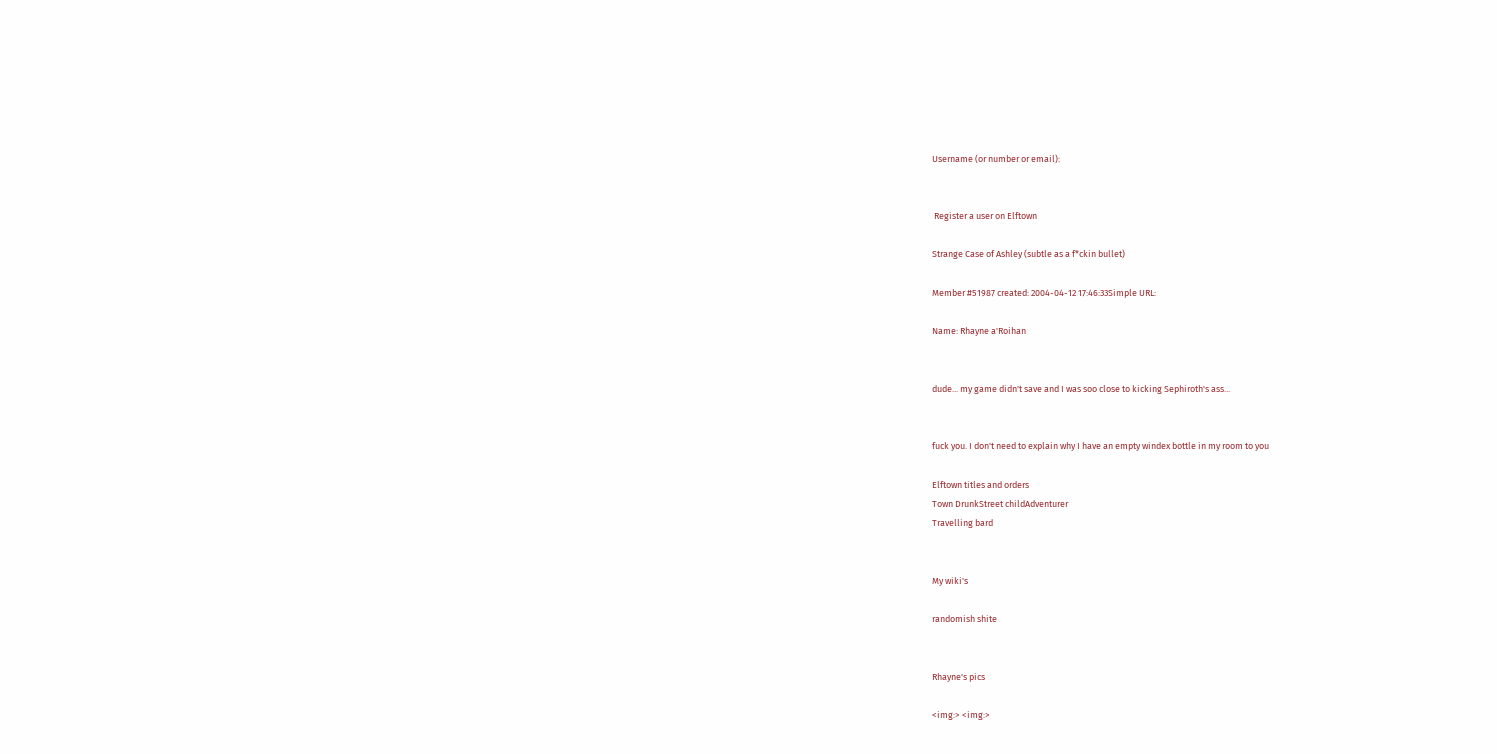Username (or number or email):


 Register a user on Elftown

Strange Case of Ashley (subtle as a f*ckin bullet)

Member #51987 created: 2004-04-12 17:46:33Simple URL:

Name: Rhayne a'Roihan


dude... my game didn't save and I was soo close to kicking Sephiroth's ass...


fuck you. I don't need to explain why I have an empty windex bottle in my room to you

Elftown titles and orders
Town DrunkStreet childAdventurer
Travelling bard


My wiki's

randomish shite


Rhayne's pics

<img:> <img:>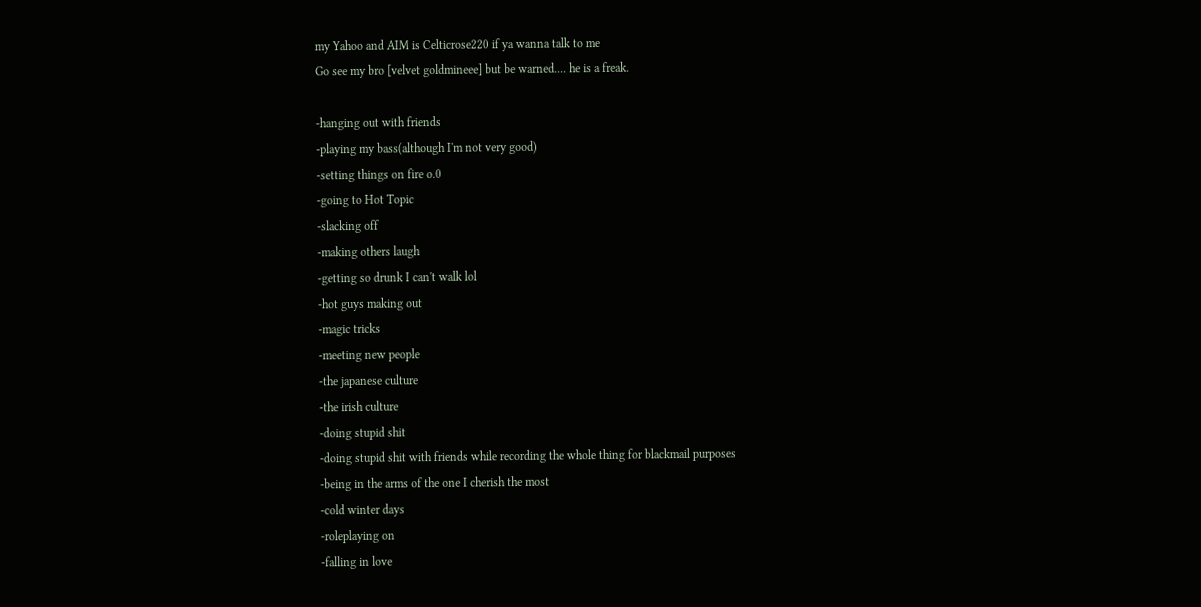my Yahoo and AIM is Celticrose220 if ya wanna talk to me
Go see my bro [velvet goldmineee] but be warned.... he is a freak.

-hanging out with friends
-playing my bass(although I'm not very good)
-setting things on fire o.0
-going to Hot Topic
-slacking off
-making others laugh
-getting so drunk I can't walk lol
-hot guys making out
-magic tricks
-meeting new people
-the japanese culture
-the irish culture
-doing stupid shit
-doing stupid shit with friends while recording the whole thing for blackmail purposes
-being in the arms of the one I cherish the most
-cold winter days
-roleplaying on
-falling in love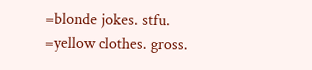=blonde jokes. stfu.
=yellow clothes. gross.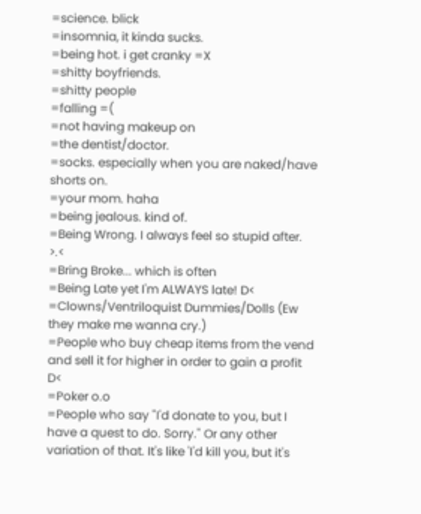=science. blick
=insomnia, it kinda sucks.
=being hot. i get cranky =X
=shitty boyfriends.
=shitty people
=falling =(
=not having makeup on
=the dentist/doctor.
=socks. especially when you are naked/have shorts on.
=your mom. haha
=being jealous. kind of.
=Being Wrong. I always feel so stupid after. >.<
=Bring Broke... which is often
=Being Late yet I'm ALWAYS late! D<
=Clowns/Ventriloquist Dummies/Dolls (Ew they make me wanna cry.)
=People who buy cheap items from the vend and sell it for higher in order to gain a profit D<
=Poker o.o
=People who say "I'd donate to you, but I have a quest to do. Sorry." Or any other variation of that. It's like 'I'd kill you, but it's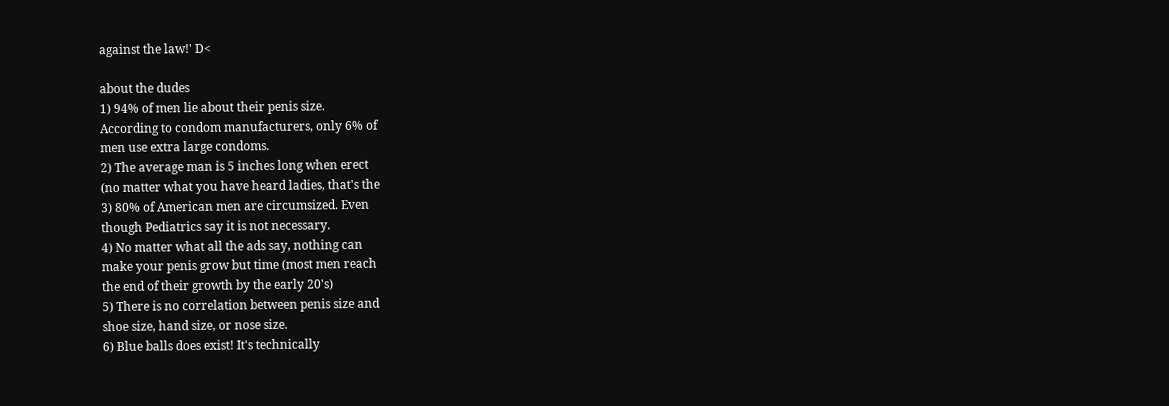against the law!' D<

about the dudes
1) 94% of men lie about their penis size.
According to condom manufacturers, only 6% of
men use extra large condoms.
2) The average man is 5 inches long when erect
(no matter what you have heard ladies, that's the
3) 80% of American men are circumsized. Even
though Pediatrics say it is not necessary.
4) No matter what all the ads say, nothing can
make your penis grow but time (most men reach
the end of their growth by the early 20's)
5) There is no correlation between penis size and
shoe size, hand size, or nose size.
6) Blue balls does exist! It's technically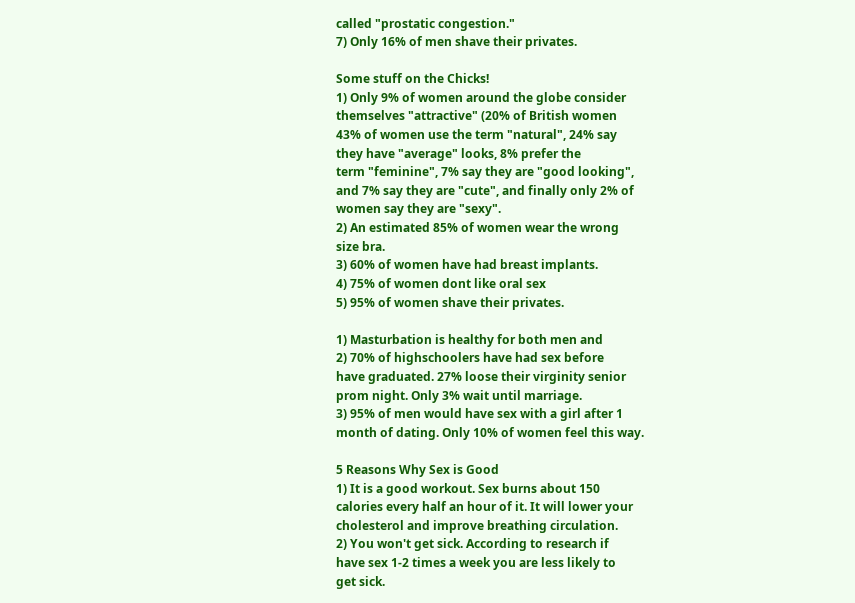called "prostatic congestion."
7) Only 16% of men shave their privates.

Some stuff on the Chicks!
1) Only 9% of women around the globe consider
themselves "attractive" (20% of British women
43% of women use the term "natural", 24% say
they have "average" looks, 8% prefer the
term "feminine", 7% say they are "good looking",
and 7% say they are "cute", and finally only 2% of
women say they are "sexy".
2) An estimated 85% of women wear the wrong
size bra.
3) 60% of women have had breast implants.
4) 75% of women dont like oral sex
5) 95% of women shave their privates.

1) Masturbation is healthy for both men and
2) 70% of highschoolers have had sex before
have graduated. 27% loose their virginity senior
prom night. Only 3% wait until marriage.
3) 95% of men would have sex with a girl after 1
month of dating. Only 10% of women feel this way.

5 Reasons Why Sex is Good
1) It is a good workout. Sex burns about 150
calories every half an hour of it. It will lower your
cholesterol and improve breathing circulation.
2) You won't get sick. According to research if
have sex 1-2 times a week you are less likely to
get sick.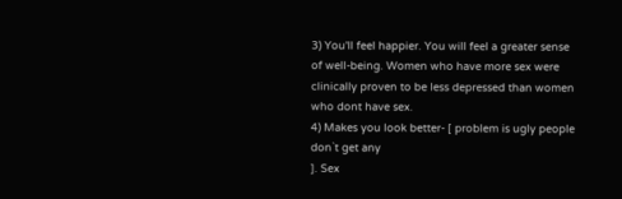3) You'll feel happier. You will feel a greater sense
of well-being. Women who have more sex were
clinically proven to be less depressed than women
who dont have sex.
4) Makes you look better- [ problem is ugly people
don`t get any
]. Sex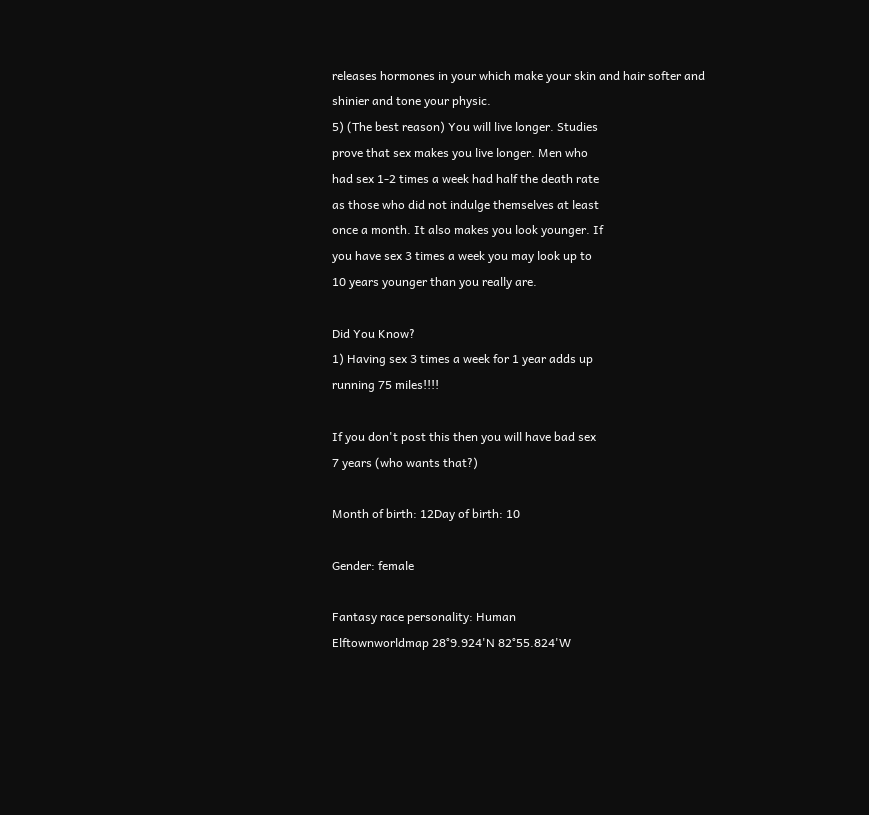releases hormones in your which make your skin and hair softer and
shinier and tone your physic.
5) (The best reason) You will live longer. Studies
prove that sex makes you live longer. Men who
had sex 1-2 times a week had half the death rate
as those who did not indulge themselves at least
once a month. It also makes you look younger. If
you have sex 3 times a week you may look up to
10 years younger than you really are.

Did You Know?
1) Having sex 3 times a week for 1 year adds up
running 75 miles!!!!

If you don't post this then you will have bad sex
7 years (who wants that?)

Month of birth: 12Day of birth: 10

Gender: female

Fantasy race personality: Human
Elftownworldmap 28°9.924'N 82°55.824'W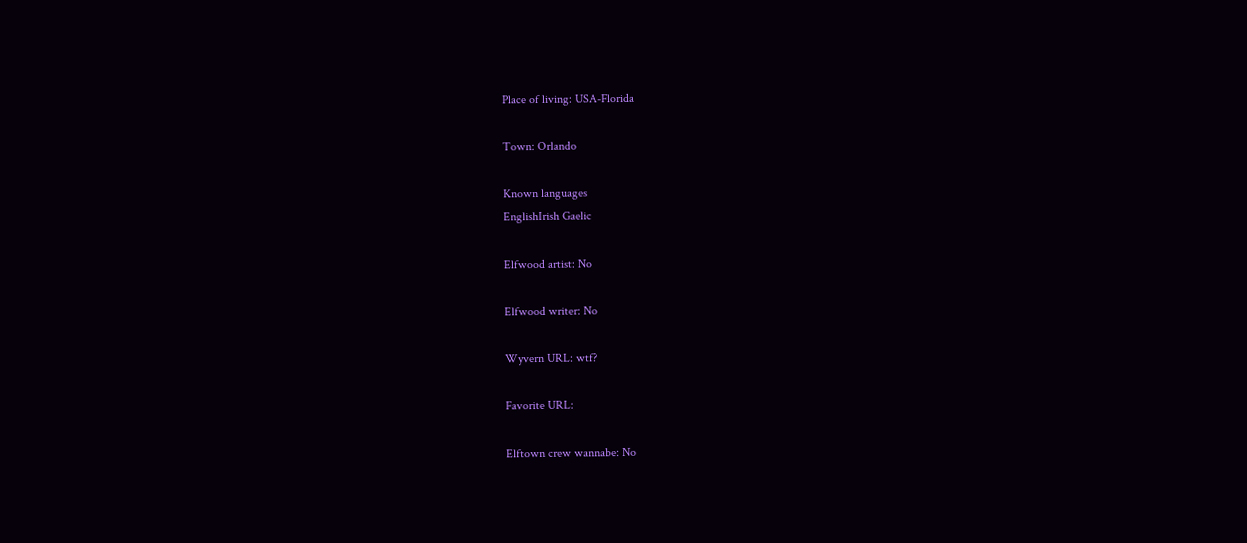Place of living: USA-Florida

Town: Orlando

Known languages
EnglishIrish Gaelic

Elfwood artist: No

Elfwood writer: No

Wyvern URL: wtf?

Favorite URL:

Elftown crew wannabe: No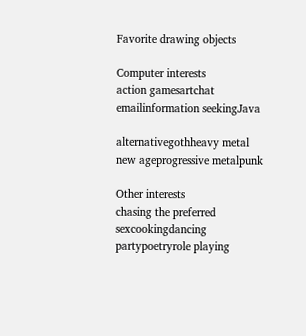Favorite drawing objects

Computer interests
action gamesartchat
emailinformation seekingJava

alternativegothheavy metal
new ageprogressive metalpunk

Other interests
chasing the preferred sexcookingdancing
partypoetryrole playing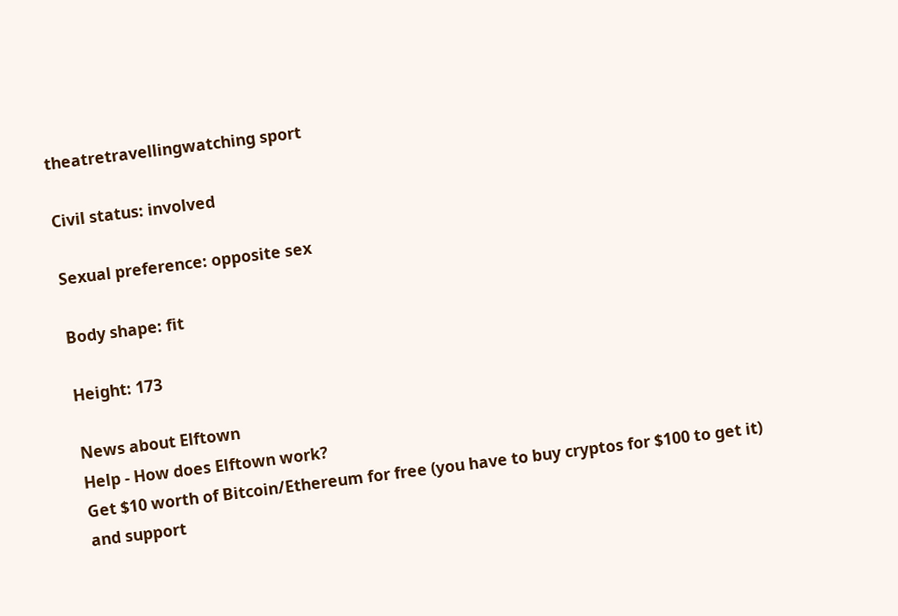theatretravellingwatching sport

Civil status: involved

Sexual preference: opposite sex

Body shape: fit

Height: 173

News about Elftown
Help - How does Elftown work?
Get $10 worth of Bitcoin/Ethereum for free (you have to buy cryptos for $100 to get it) and support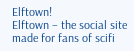Elftown!
Elftown – the social site made for fans of scifi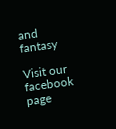and fantasy

Visit our facebook page